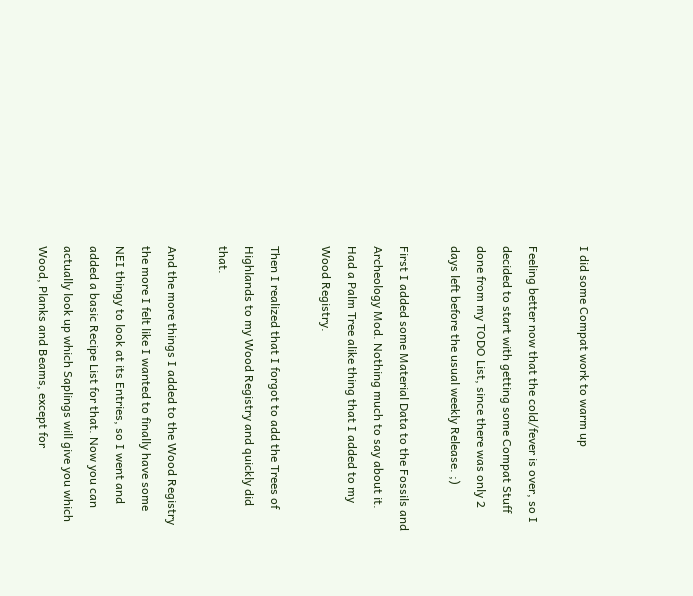I did some Compat work to warm up

Feeling better now that the cold/fever is over, so I decided to start with getting some Compat Stuff done from my TODO List, since there was only 2 days left before the usual weekly Release. ;)

First I added some Material Data to the Fossils and Archeology Mod. Nothing much to say about it. Had a Palm Tree alike thing that I added to my Wood Registry.

Then I realized that I forgot to add the Trees of Highlands to my Wood Registry and quickly did that.

And the more things I added to the Wood Registry the more I felt like I wanted to finally have some NEI thingy to look at its Entries, so I went and added a basic Recipe List for that. Now you can actually look up which Saplings will give you which Wood, Planks and Beams, except for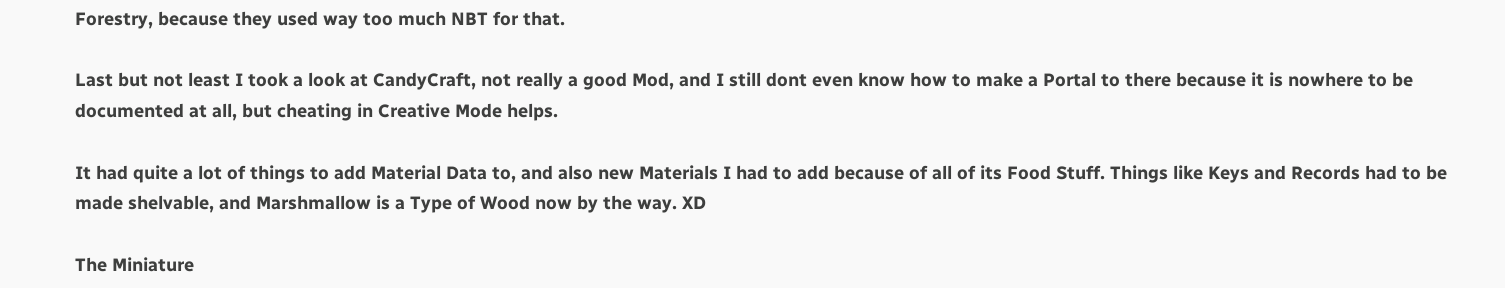Forestry, because they used way too much NBT for that.

Last but not least I took a look at CandyCraft, not really a good Mod, and I still dont even know how to make a Portal to there because it is nowhere to be documented at all, but cheating in Creative Mode helps.

It had quite a lot of things to add Material Data to, and also new Materials I had to add because of all of its Food Stuff. Things like Keys and Records had to be made shelvable, and Marshmallow is a Type of Wood now by the way. XD

The Miniature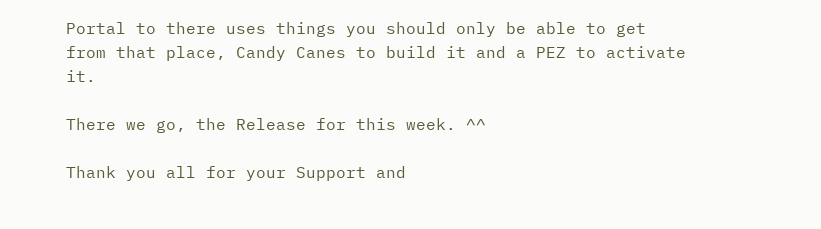Portal to there uses things you should only be able to get from that place, Candy Canes to build it and a PEZ to activate it.

There we go, the Release for this week. ^^

Thank you all for your Support and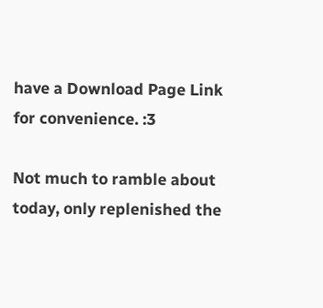have a Download Page Link for convenience. :3

Not much to ramble about today, only replenished the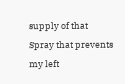supply of that Spray that prevents my left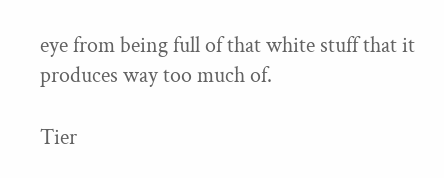eye from being full of that white stuff that it produces way too much of.

Tier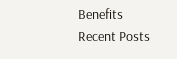Benefits
Recent Posts